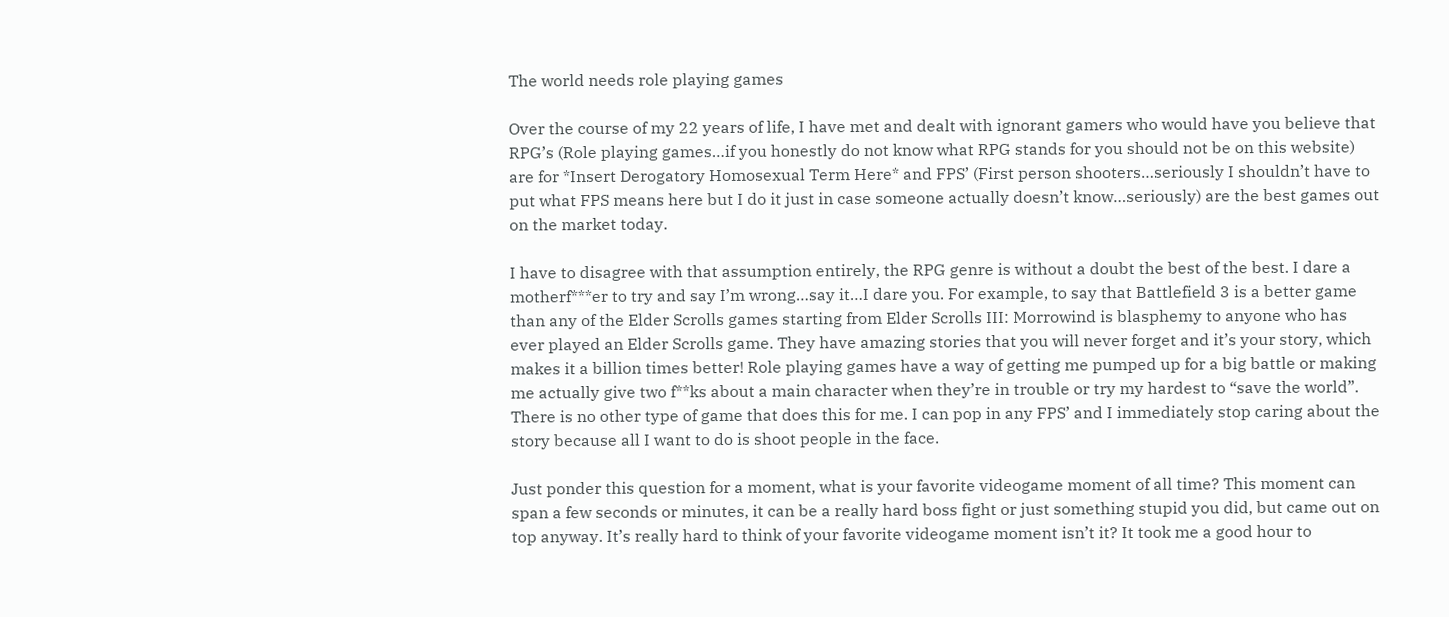The world needs role playing games

Over the course of my 22 years of life, I have met and dealt with ignorant gamers who would have you believe that RPG’s (Role playing games…if you honestly do not know what RPG stands for you should not be on this website) are for *Insert Derogatory Homosexual Term Here* and FPS’ (First person shooters…seriously I shouldn’t have to put what FPS means here but I do it just in case someone actually doesn’t know…seriously) are the best games out on the market today.

I have to disagree with that assumption entirely, the RPG genre is without a doubt the best of the best. I dare a motherf***er to try and say I’m wrong…say it…I dare you. For example, to say that Battlefield 3 is a better game than any of the Elder Scrolls games starting from Elder Scrolls III: Morrowind is blasphemy to anyone who has ever played an Elder Scrolls game. They have amazing stories that you will never forget and it’s your story, which makes it a billion times better! Role playing games have a way of getting me pumped up for a big battle or making me actually give two f**ks about a main character when they’re in trouble or try my hardest to “save the world”. There is no other type of game that does this for me. I can pop in any FPS’ and I immediately stop caring about the story because all I want to do is shoot people in the face.

Just ponder this question for a moment, what is your favorite videogame moment of all time? This moment can span a few seconds or minutes, it can be a really hard boss fight or just something stupid you did, but came out on top anyway. It’s really hard to think of your favorite videogame moment isn’t it? It took me a good hour to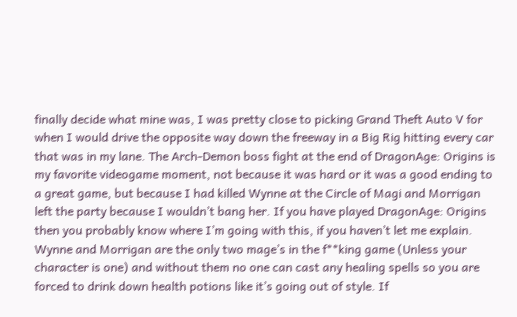finally decide what mine was, I was pretty close to picking Grand Theft Auto V for when I would drive the opposite way down the freeway in a Big Rig hitting every car that was in my lane. The Arch-Demon boss fight at the end of DragonAge: Origins is my favorite videogame moment, not because it was hard or it was a good ending to a great game, but because I had killed Wynne at the Circle of Magi and Morrigan left the party because I wouldn’t bang her. If you have played DragonAge: Origins then you probably know where I’m going with this, if you haven’t let me explain. Wynne and Morrigan are the only two mage’s in the f**king game (Unless your character is one) and without them no one can cast any healing spells so you are forced to drink down health potions like it’s going out of style. If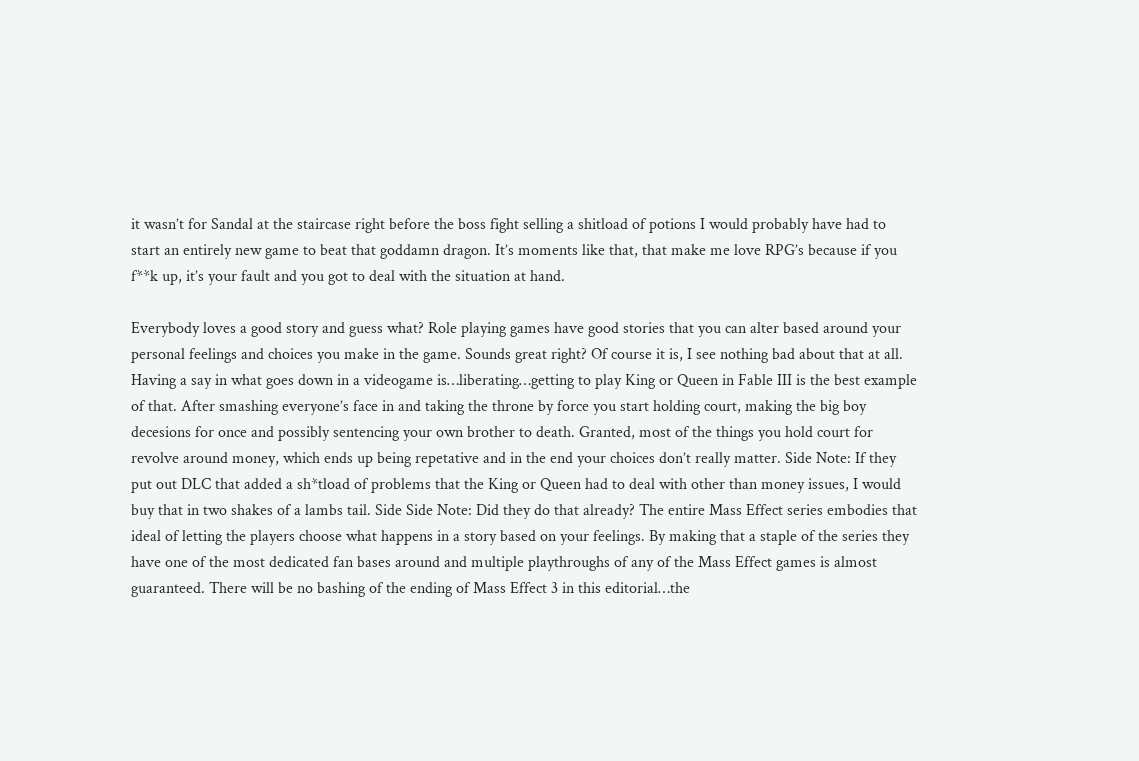it wasn’t for Sandal at the staircase right before the boss fight selling a shitload of potions I would probably have had to start an entirely new game to beat that goddamn dragon. It’s moments like that, that make me love RPG’s because if you f**k up, it’s your fault and you got to deal with the situation at hand.

Everybody loves a good story and guess what? Role playing games have good stories that you can alter based around your personal feelings and choices you make in the game. Sounds great right? Of course it is, I see nothing bad about that at all. Having a say in what goes down in a videogame is…liberating…getting to play King or Queen in Fable III is the best example of that. After smashing everyone’s face in and taking the throne by force you start holding court, making the big boy decesions for once and possibly sentencing your own brother to death. Granted, most of the things you hold court for revolve around money, which ends up being repetative and in the end your choices don’t really matter. Side Note: If they put out DLC that added a sh*tload of problems that the King or Queen had to deal with other than money issues, I would buy that in two shakes of a lambs tail. Side Side Note: Did they do that already? The entire Mass Effect series embodies that ideal of letting the players choose what happens in a story based on your feelings. By making that a staple of the series they have one of the most dedicated fan bases around and multiple playthroughs of any of the Mass Effect games is almost guaranteed. There will be no bashing of the ending of Mass Effect 3 in this editorial…the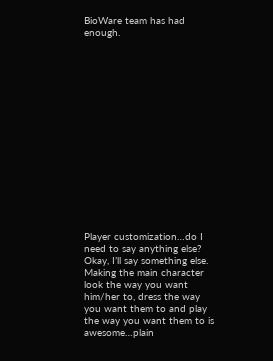BioWare team has had enough.
















Player customization…do I need to say anything else? Okay, I’ll say something else. Making the main character look the way you want him/her to, dress the way you want them to and play the way you want them to is awesome…plain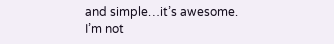and simple…it’s awesome. I’m not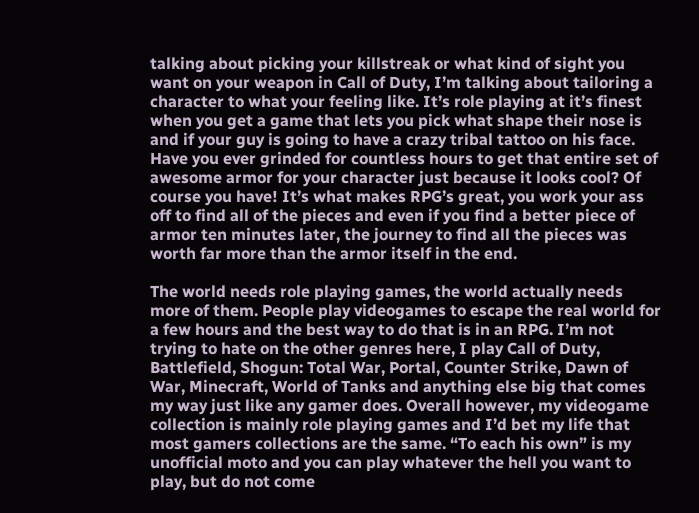talking about picking your killstreak or what kind of sight you want on your weapon in Call of Duty, I’m talking about tailoring a character to what your feeling like. It’s role playing at it’s finest when you get a game that lets you pick what shape their nose is and if your guy is going to have a crazy tribal tattoo on his face. Have you ever grinded for countless hours to get that entire set of awesome armor for your character just because it looks cool? Of course you have! It’s what makes RPG’s great, you work your ass off to find all of the pieces and even if you find a better piece of armor ten minutes later, the journey to find all the pieces was worth far more than the armor itself in the end.

The world needs role playing games, the world actually needs more of them. People play videogames to escape the real world for a few hours and the best way to do that is in an RPG. I’m not trying to hate on the other genres here, I play Call of Duty, Battlefield, Shogun: Total War, Portal, Counter Strike, Dawn of War, Minecraft, World of Tanks and anything else big that comes my way just like any gamer does. Overall however, my videogame collection is mainly role playing games and I’d bet my life that most gamers collections are the same. “To each his own” is my unofficial moto and you can play whatever the hell you want to play, but do not come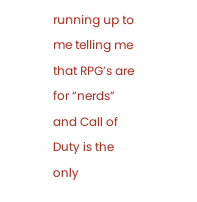running up to me telling me that RPG’s are for “nerds” and Call of Duty is the only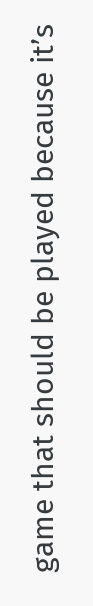game that should be played because it’s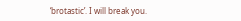‘brotastic’. I will break you.